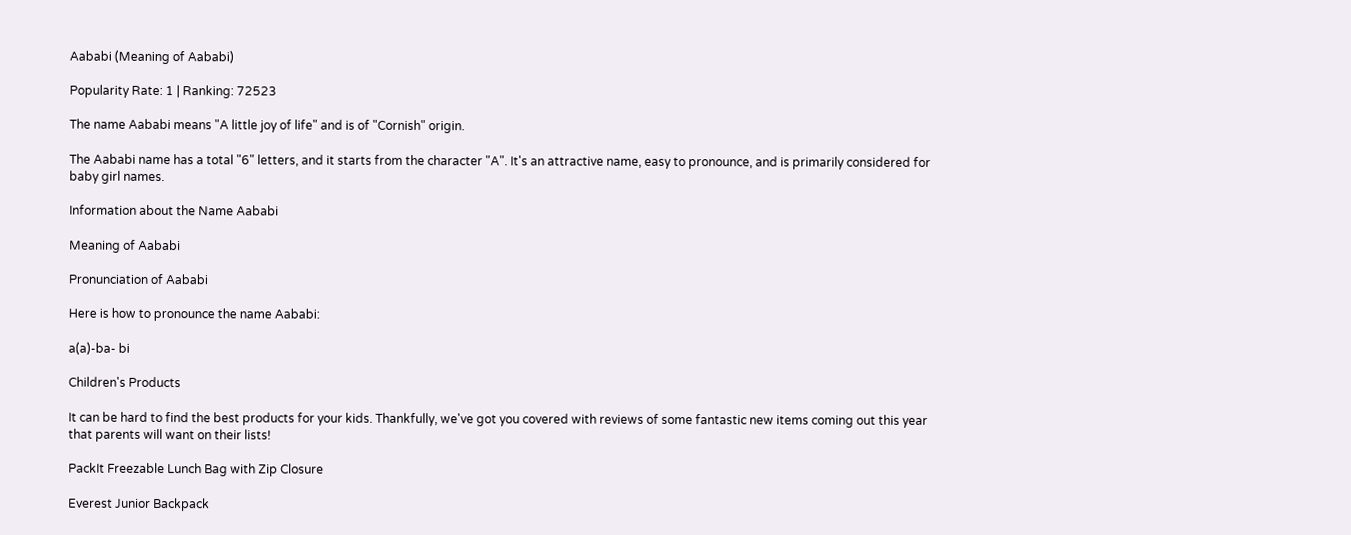Aababi (Meaning of Aababi)

Popularity Rate: 1 | Ranking: 72523

The name Aababi means "A little joy of life" and is of "Cornish" origin.

The Aababi name has a total "6" letters, and it starts from the character "A". It's an attractive name, easy to pronounce, and is primarily considered for baby girl names.

Information about the Name Aababi

Meaning of Aababi

Pronunciation of Aababi

Here is how to pronounce the name Aababi:

a(a)-ba- bi

Children's Products

It can be hard to find the best products for your kids. Thankfully, we've got you covered with reviews of some fantastic new items coming out this year that parents will want on their lists!

PackIt Freezable Lunch Bag with Zip Closure

Everest Junior Backpack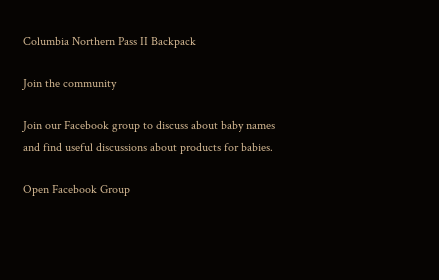Columbia Northern Pass II Backpack

Join the community

Join our Facebook group to discuss about baby names and find useful discussions about products for babies.

Open Facebook Group